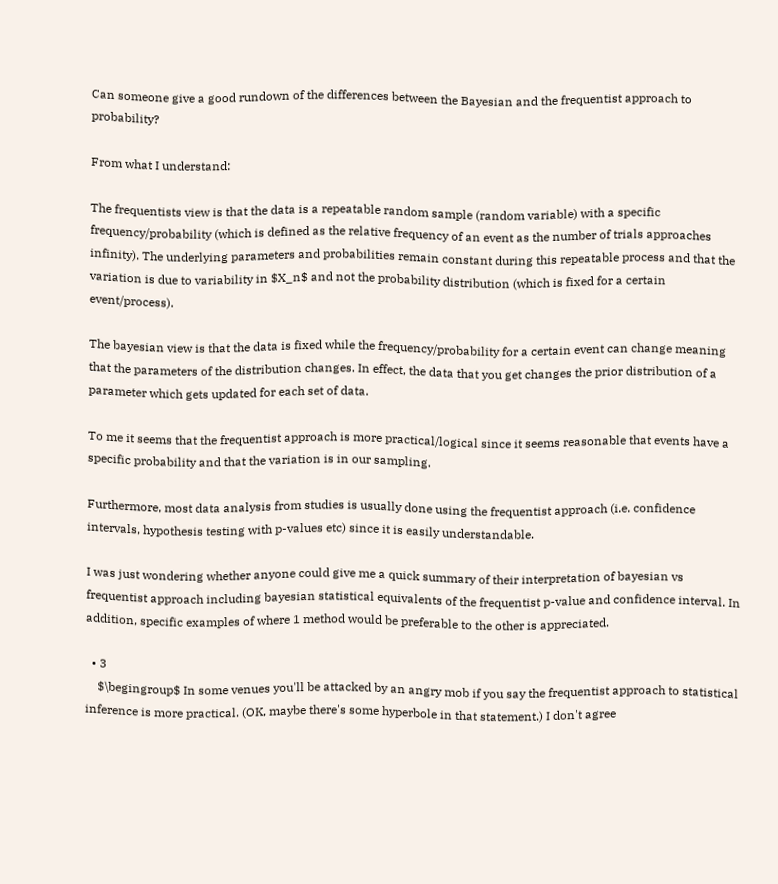Can someone give a good rundown of the differences between the Bayesian and the frequentist approach to probability?

From what I understand:

The frequentists view is that the data is a repeatable random sample (random variable) with a specific frequency/probability (which is defined as the relative frequency of an event as the number of trials approaches infinity). The underlying parameters and probabilities remain constant during this repeatable process and that the variation is due to variability in $X_n$ and not the probability distribution (which is fixed for a certain event/process).

The bayesian view is that the data is fixed while the frequency/probability for a certain event can change meaning that the parameters of the distribution changes. In effect, the data that you get changes the prior distribution of a parameter which gets updated for each set of data.

To me it seems that the frequentist approach is more practical/logical since it seems reasonable that events have a specific probability and that the variation is in our sampling.

Furthermore, most data analysis from studies is usually done using the frequentist approach (i.e. confidence intervals, hypothesis testing with p-values etc) since it is easily understandable.

I was just wondering whether anyone could give me a quick summary of their interpretation of bayesian vs frequentist approach including bayesian statistical equivalents of the frequentist p-value and confidence interval. In addition, specific examples of where 1 method would be preferable to the other is appreciated.

  • 3
    $\begingroup$ In some venues you'll be attacked by an angry mob if you say the frequentist approach to statistical inference is more practical. (OK, maybe there's some hyperbole in that statement.) I don't agree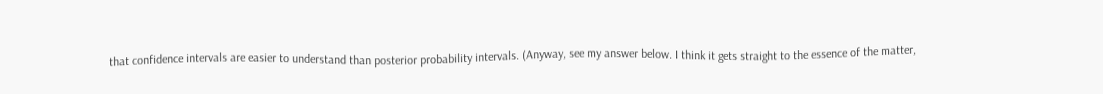that confidence intervals are easier to understand than posterior probability intervals. (Anyway, see my answer below. I think it gets straight to the essence of the matter,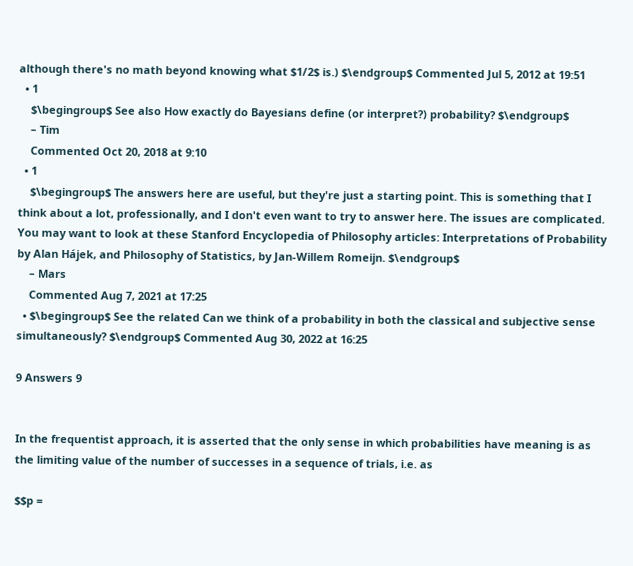although there's no math beyond knowing what $1/2$ is.) $\endgroup$ Commented Jul 5, 2012 at 19:51
  • 1
    $\begingroup$ See also How exactly do Bayesians define (or interpret?) probability? $\endgroup$
    – Tim
    Commented Oct 20, 2018 at 9:10
  • 1
    $\begingroup$ The answers here are useful, but they're just a starting point. This is something that I think about a lot, professionally, and I don't even want to try to answer here. The issues are complicated. You may want to look at these Stanford Encyclopedia of Philosophy articles: Interpretations of Probability by Alan Hájek, and Philosophy of Statistics, by Jan-Willem Romeijn. $\endgroup$
    – Mars
    Commented Aug 7, 2021 at 17:25
  • $\begingroup$ See the related Can we think of a probability in both the classical and subjective sense simultaneously? $\endgroup$ Commented Aug 30, 2022 at 16:25

9 Answers 9


In the frequentist approach, it is asserted that the only sense in which probabilities have meaning is as the limiting value of the number of successes in a sequence of trials, i.e. as

$$p =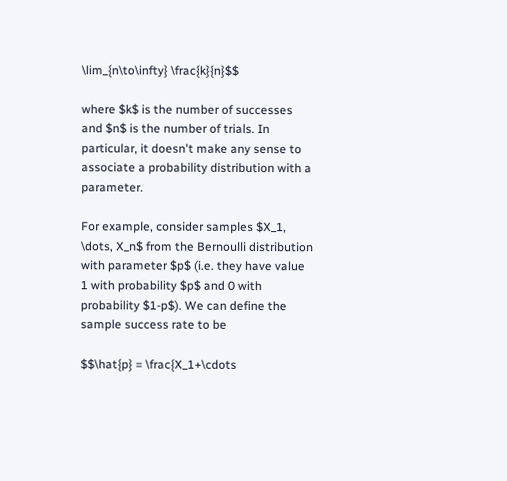\lim_{n\to\infty} \frac{k}{n}$$

where $k$ is the number of successes and $n$ is the number of trials. In particular, it doesn't make any sense to associate a probability distribution with a parameter.

For example, consider samples $X_1, \dots, X_n$ from the Bernoulli distribution with parameter $p$ (i.e. they have value 1 with probability $p$ and 0 with probability $1-p$). We can define the sample success rate to be

$$\hat{p} = \frac{X_1+\cdots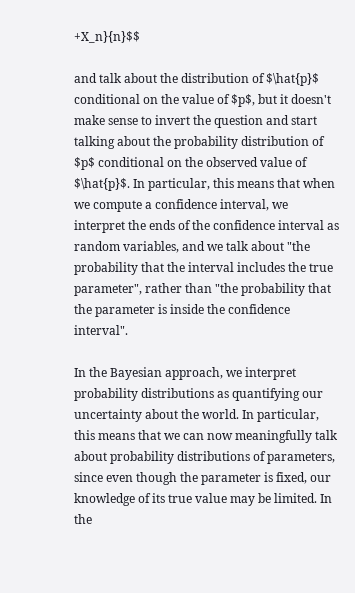+X_n}{n}$$

and talk about the distribution of $\hat{p}$ conditional on the value of $p$, but it doesn't make sense to invert the question and start talking about the probability distribution of $p$ conditional on the observed value of $\hat{p}$. In particular, this means that when we compute a confidence interval, we interpret the ends of the confidence interval as random variables, and we talk about "the probability that the interval includes the true parameter", rather than "the probability that the parameter is inside the confidence interval".

In the Bayesian approach, we interpret probability distributions as quantifying our uncertainty about the world. In particular, this means that we can now meaningfully talk about probability distributions of parameters, since even though the parameter is fixed, our knowledge of its true value may be limited. In the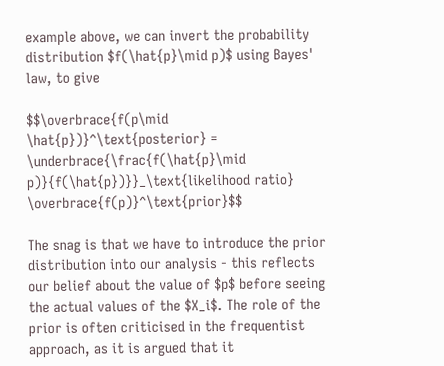example above, we can invert the probability distribution $f(\hat{p}\mid p)$ using Bayes' law, to give

$$\overbrace{f(p\mid \hat{p})}^\text{posterior} = \underbrace{\frac{f(\hat{p}\mid p)}{f(\hat{p})}}_\text{likelihood ratio} \overbrace{f(p)}^\text{prior}$$

The snag is that we have to introduce the prior distribution into our analysis - this reflects our belief about the value of $p$ before seeing the actual values of the $X_i$. The role of the prior is often criticised in the frequentist approach, as it is argued that it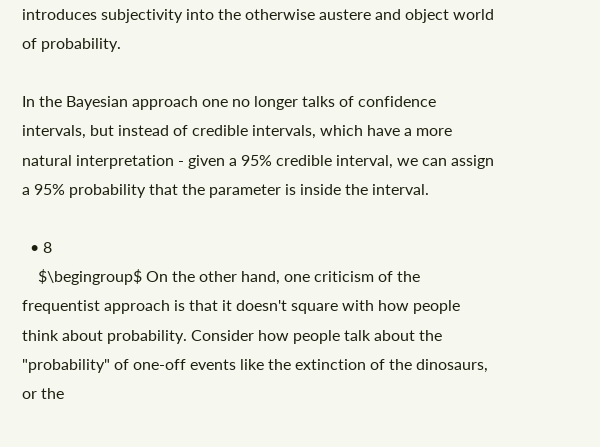introduces subjectivity into the otherwise austere and object world of probability.

In the Bayesian approach one no longer talks of confidence intervals, but instead of credible intervals, which have a more natural interpretation - given a 95% credible interval, we can assign a 95% probability that the parameter is inside the interval.

  • 8
    $\begingroup$ On the other hand, one criticism of the frequentist approach is that it doesn't square with how people think about probability. Consider how people talk about the "probability" of one-off events like the extinction of the dinosaurs, or the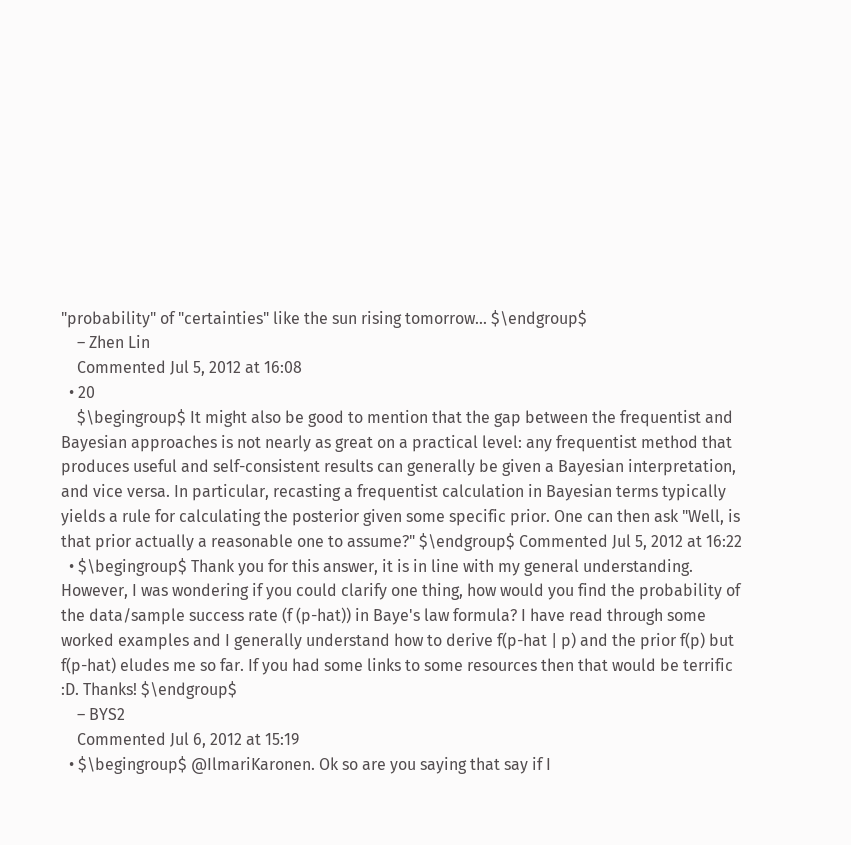"probability" of "certainties" like the sun rising tomorrow... $\endgroup$
    – Zhen Lin
    Commented Jul 5, 2012 at 16:08
  • 20
    $\begingroup$ It might also be good to mention that the gap between the frequentist and Bayesian approaches is not nearly as great on a practical level: any frequentist method that produces useful and self-consistent results can generally be given a Bayesian interpretation, and vice versa. In particular, recasting a frequentist calculation in Bayesian terms typically yields a rule for calculating the posterior given some specific prior. One can then ask "Well, is that prior actually a reasonable one to assume?" $\endgroup$ Commented Jul 5, 2012 at 16:22
  • $\begingroup$ Thank you for this answer, it is in line with my general understanding. However, I was wondering if you could clarify one thing, how would you find the probability of the data/sample success rate (f (p-hat)) in Baye's law formula? I have read through some worked examples and I generally understand how to derive f(p-hat | p) and the prior f(p) but f(p-hat) eludes me so far. If you had some links to some resources then that would be terrific :D. Thanks! $\endgroup$
    – BYS2
    Commented Jul 6, 2012 at 15:19
  • $\begingroup$ @IlmariKaronen. Ok so are you saying that say if I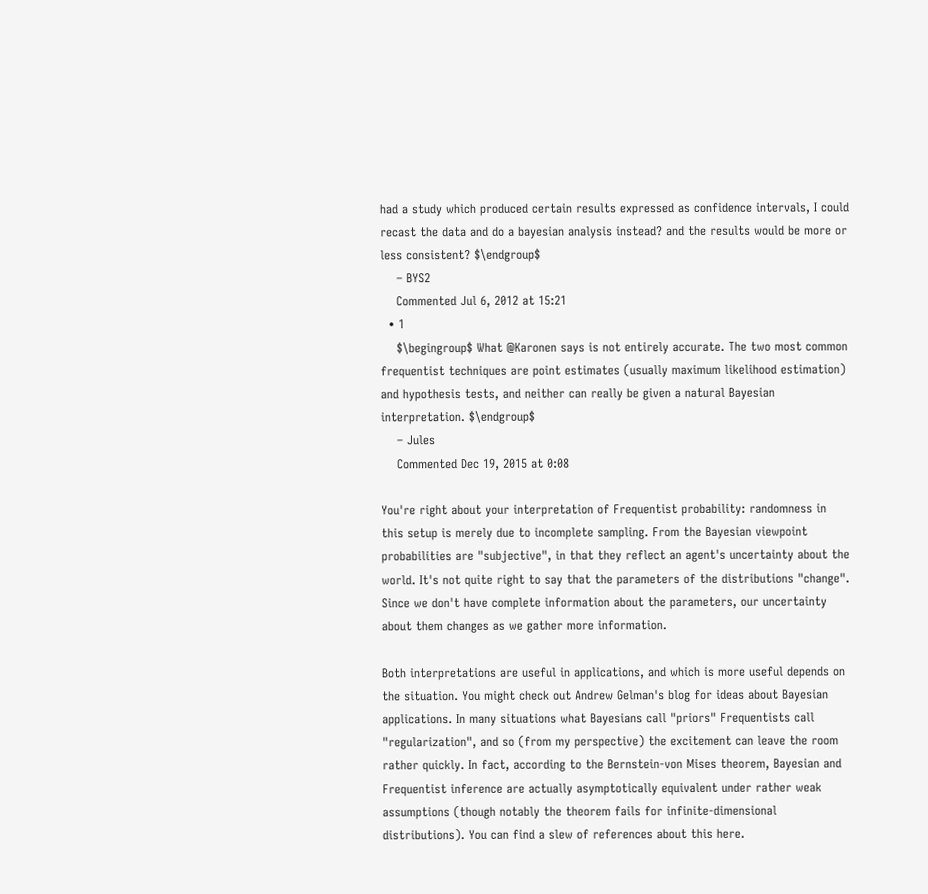had a study which produced certain results expressed as confidence intervals, I could recast the data and do a bayesian analysis instead? and the results would be more or less consistent? $\endgroup$
    – BYS2
    Commented Jul 6, 2012 at 15:21
  • 1
    $\begingroup$ What @Karonen says is not entirely accurate. The two most common frequentist techniques are point estimates (usually maximum likelihood estimation) and hypothesis tests, and neither can really be given a natural Bayesian interpretation. $\endgroup$
    – Jules
    Commented Dec 19, 2015 at 0:08

You're right about your interpretation of Frequentist probability: randomness in this setup is merely due to incomplete sampling. From the Bayesian viewpoint probabilities are "subjective", in that they reflect an agent's uncertainty about the world. It's not quite right to say that the parameters of the distributions "change". Since we don't have complete information about the parameters, our uncertainty about them changes as we gather more information.

Both interpretations are useful in applications, and which is more useful depends on the situation. You might check out Andrew Gelman's blog for ideas about Bayesian applications. In many situations what Bayesians call "priors" Frequentists call "regularization", and so (from my perspective) the excitement can leave the room rather quickly. In fact, according to the Bernstein-von Mises theorem, Bayesian and Frequentist inference are actually asymptotically equivalent under rather weak assumptions (though notably the theorem fails for infinite-dimensional distributions). You can find a slew of references about this here.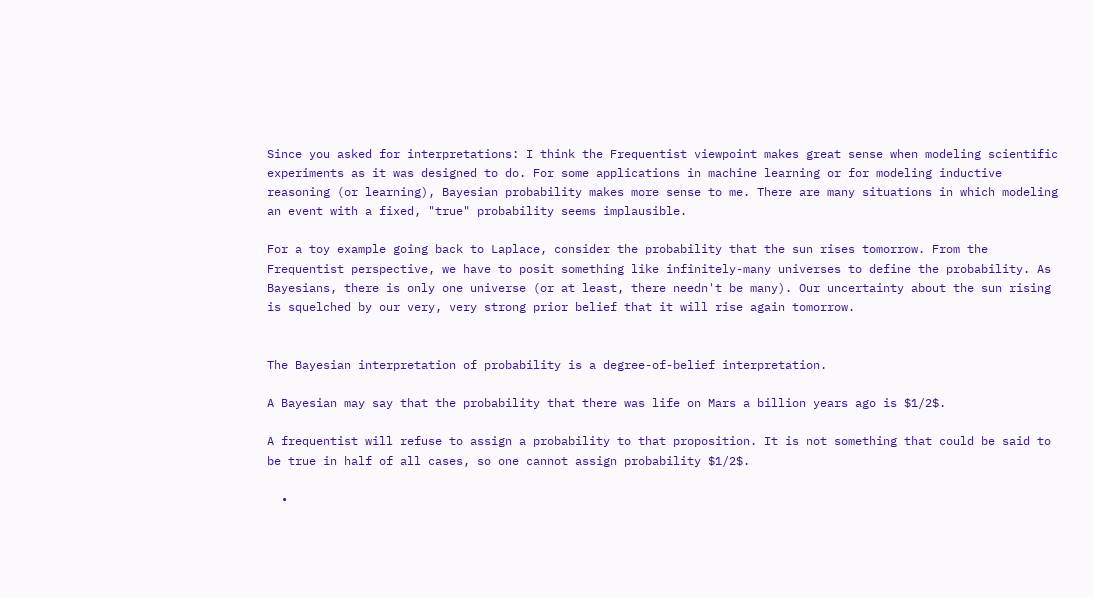Since you asked for interpretations: I think the Frequentist viewpoint makes great sense when modeling scientific experiments as it was designed to do. For some applications in machine learning or for modeling inductive reasoning (or learning), Bayesian probability makes more sense to me. There are many situations in which modeling an event with a fixed, "true" probability seems implausible.

For a toy example going back to Laplace, consider the probability that the sun rises tomorrow. From the Frequentist perspective, we have to posit something like infinitely-many universes to define the probability. As Bayesians, there is only one universe (or at least, there needn't be many). Our uncertainty about the sun rising is squelched by our very, very strong prior belief that it will rise again tomorrow.


The Bayesian interpretation of probability is a degree-of-belief interpretation.

A Bayesian may say that the probability that there was life on Mars a billion years ago is $1/2$.

A frequentist will refuse to assign a probability to that proposition. It is not something that could be said to be true in half of all cases, so one cannot assign probability $1/2$.

  •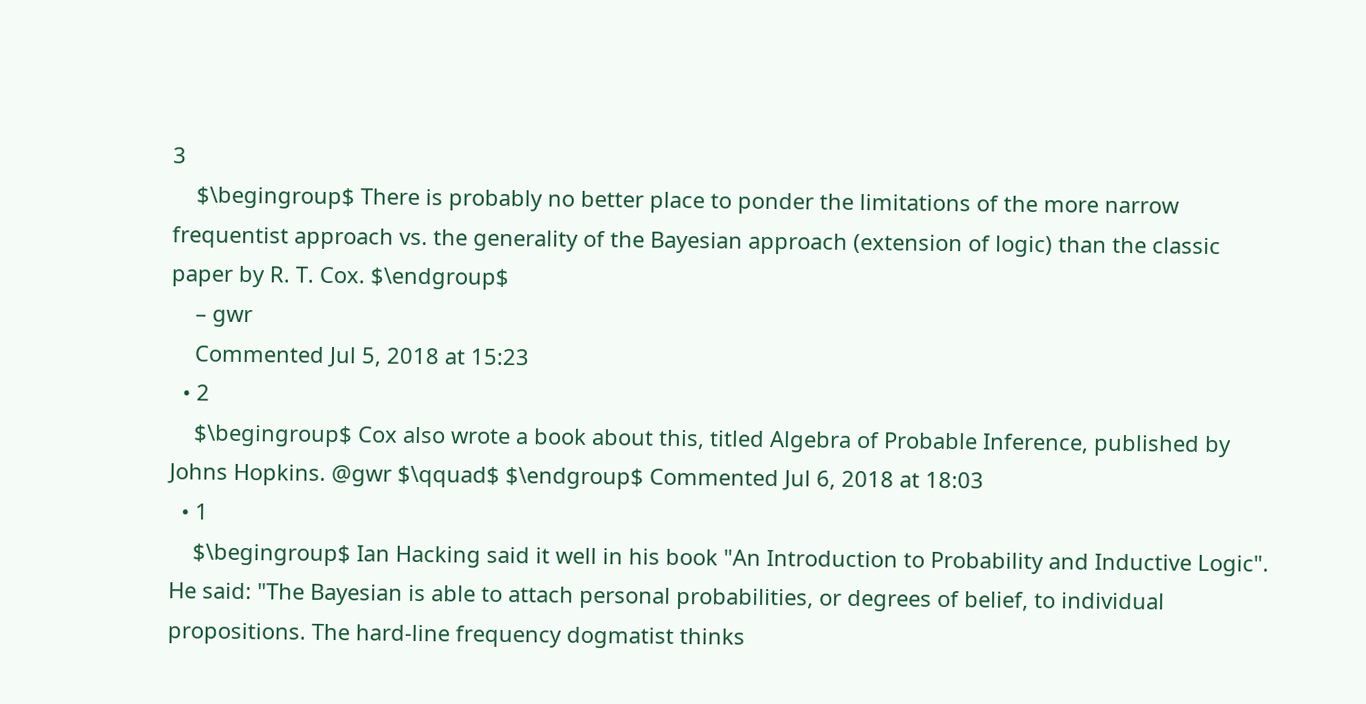3
    $\begingroup$ There is probably no better place to ponder the limitations of the more narrow frequentist approach vs. the generality of the Bayesian approach (extension of logic) than the classic paper by R. T. Cox. $\endgroup$
    – gwr
    Commented Jul 5, 2018 at 15:23
  • 2
    $\begingroup$ Cox also wrote a book about this, titled Algebra of Probable Inference, published by Johns Hopkins. @gwr $\qquad$ $\endgroup$ Commented Jul 6, 2018 at 18:03
  • 1
    $\begingroup$ Ian Hacking said it well in his book "An Introduction to Probability and Inductive Logic". He said: "The Bayesian is able to attach personal probabilities, or degrees of belief, to individual propositions. The hard-line frequency dogmatist thinks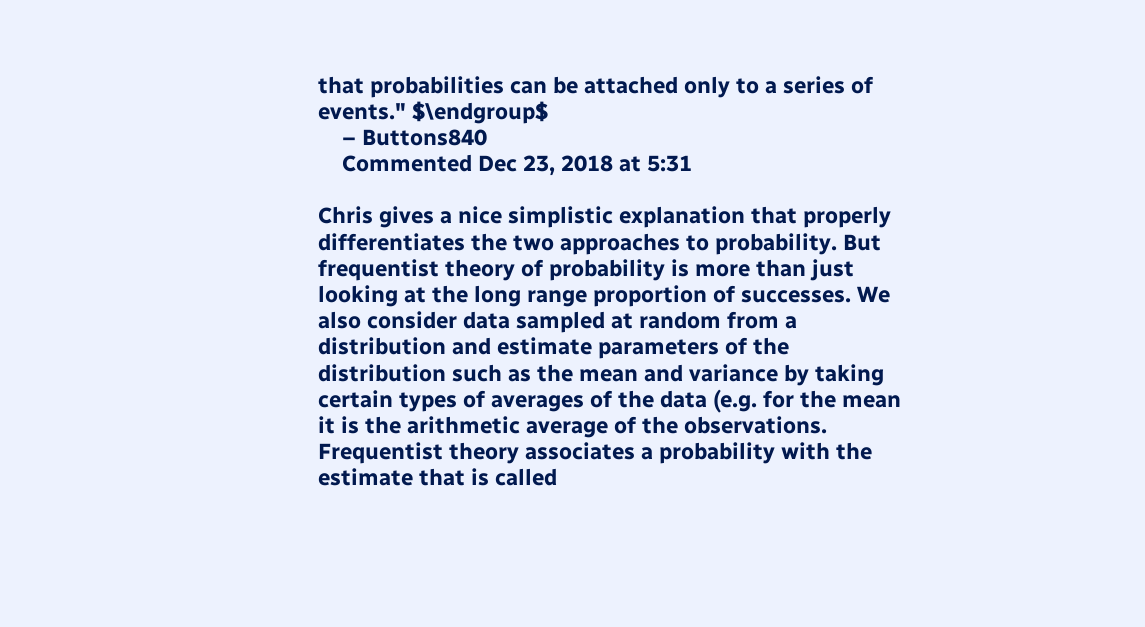that probabilities can be attached only to a series of events." $\endgroup$
    – Buttons840
    Commented Dec 23, 2018 at 5:31

Chris gives a nice simplistic explanation that properly differentiates the two approaches to probability. But frequentist theory of probability is more than just looking at the long range proportion of successes. We also consider data sampled at random from a distribution and estimate parameters of the distribution such as the mean and variance by taking certain types of averages of the data (e.g. for the mean it is the arithmetic average of the observations. Frequentist theory associates a probability with the estimate that is called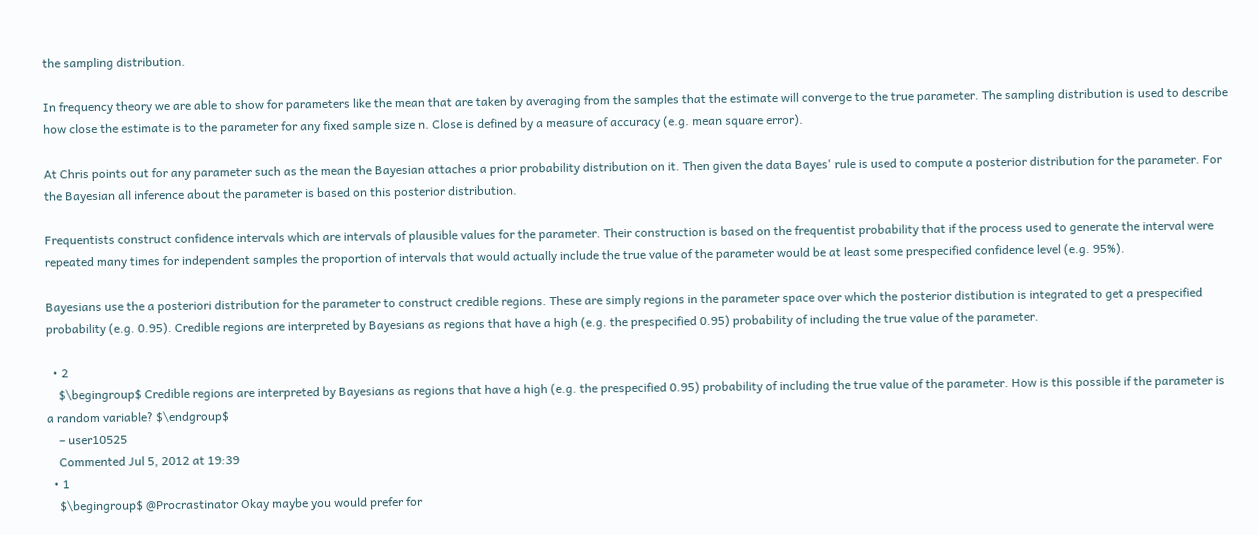the sampling distribution.

In frequency theory we are able to show for parameters like the mean that are taken by averaging from the samples that the estimate will converge to the true parameter. The sampling distribution is used to describe how close the estimate is to the parameter for any fixed sample size n. Close is defined by a measure of accuracy (e.g. mean square error).

At Chris points out for any parameter such as the mean the Bayesian attaches a prior probability distribution on it. Then given the data Bayes' rule is used to compute a posterior distribution for the parameter. For the Bayesian all inference about the parameter is based on this posterior distribution.

Frequentists construct confidence intervals which are intervals of plausible values for the parameter. Their construction is based on the frequentist probability that if the process used to generate the interval were repeated many times for independent samples the proportion of intervals that would actually include the true value of the parameter would be at least some prespecified confidence level (e.g. 95%).

Bayesians use the a posteriori distribution for the parameter to construct credible regions. These are simply regions in the parameter space over which the posterior distibution is integrated to get a prespecified probability (e.g. 0.95). Credible regions are interpreted by Bayesians as regions that have a high (e.g. the prespecified 0.95) probability of including the true value of the parameter.

  • 2
    $\begingroup$ Credible regions are interpreted by Bayesians as regions that have a high (e.g. the prespecified 0.95) probability of including the true value of the parameter. How is this possible if the parameter is a random variable? $\endgroup$
    – user10525
    Commented Jul 5, 2012 at 19:39
  • 1
    $\begingroup$ @Procrastinator Okay maybe you would prefer for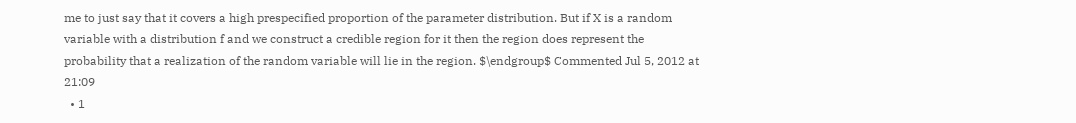me to just say that it covers a high prespecified proportion of the parameter distribution. But if X is a random variable with a distribution f and we construct a credible region for it then the region does represent the probability that a realization of the random variable will lie in the region. $\endgroup$ Commented Jul 5, 2012 at 21:09
  • 1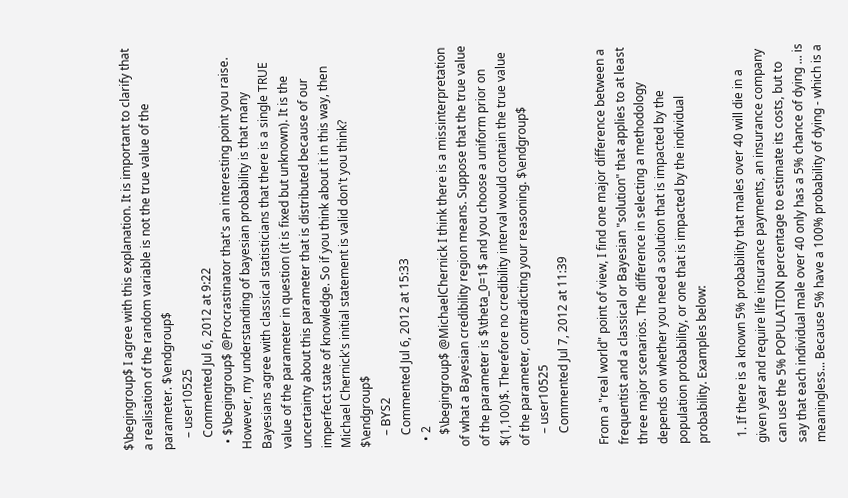$\begingroup$ I agree with this explanation. It is important to clarify that a realisation of the random variable is not the true value of the parameter. $\endgroup$
    – user10525
    Commented Jul 6, 2012 at 9:22
  • $\begingroup$ @Procrastinator that's an interesting point you raise. However, my understanding of bayesian probability is that many Bayesians agree with classical statisticians that there is a single TRUE value of the parameter in question (it is fixed but unknown). It is the uncertainty about this parameter that is distributed because of our imperfect state of knowledge. So if you think about it in this way, then Michael Chernick's initial statement is valid don't you think? $\endgroup$
    – BYS2
    Commented Jul 6, 2012 at 15:33
  • 2
    $\begingroup$ @MichaelChernick I think there is a missinterpretation of what a Bayesian credibility region means. Suppose that the true value of the parameter is $\theta_0=1$ and you choose a uniform prior on $(1,100)$. Therefore no credibility interval would contain the true value of the parameter, contradicting your reasoning. $\endgroup$
    – user10525
    Commented Jul 7, 2012 at 11:39

From a "real world" point of view, I find one major difference between a frequentist and a classical or Bayesian "solution" that applies to at least three major scenarios. The difference in selecting a methodology depends on whether you need a solution that is impacted by the population probability, or one that is impacted by the individual probability. Examples below:

  1. If there is a known 5% probability that males over 40 will die in a given year and require life insurance payments, an insurance company can use the 5% POPULATION percentage to estimate its costs, but to say that each individual male over 40 only has a 5% chance of dying ... is meaningless... Because 5% have a 100% probability of dying - which is a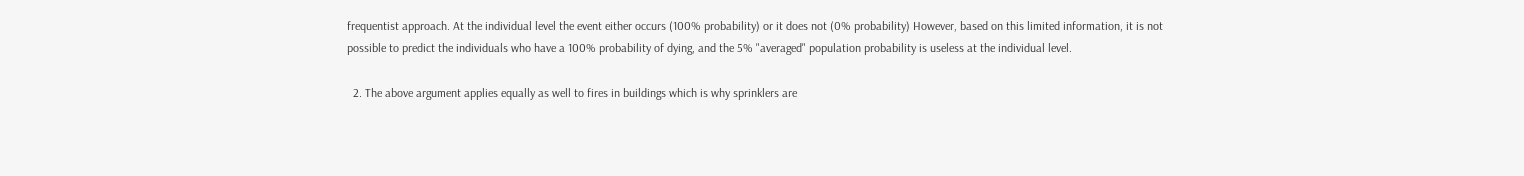frequentist approach. At the individual level the event either occurs (100% probability) or it does not (0% probability) However, based on this limited information, it is not possible to predict the individuals who have a 100% probability of dying, and the 5% "averaged" population probability is useless at the individual level.

  2. The above argument applies equally as well to fires in buildings which is why sprinklers are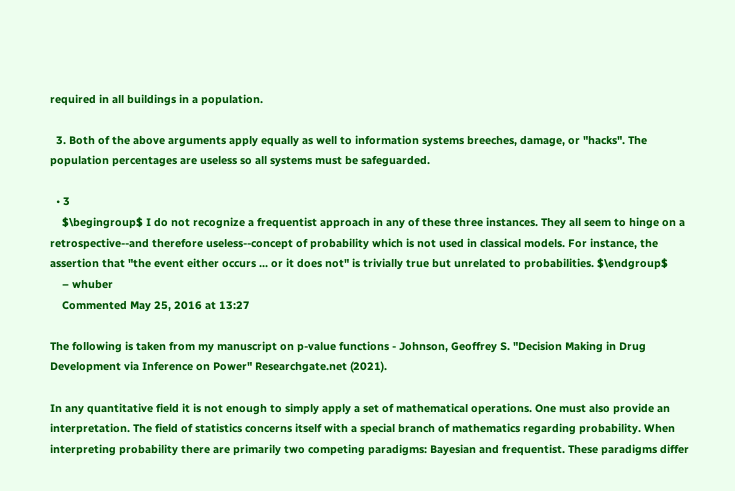required in all buildings in a population.

  3. Both of the above arguments apply equally as well to information systems breeches, damage, or "hacks". The population percentages are useless so all systems must be safeguarded.

  • 3
    $\begingroup$ I do not recognize a frequentist approach in any of these three instances. They all seem to hinge on a retrospective--and therefore useless--concept of probability which is not used in classical models. For instance, the assertion that "the event either occurs ... or it does not" is trivially true but unrelated to probabilities. $\endgroup$
    – whuber
    Commented May 25, 2016 at 13:27

The following is taken from my manuscript on p-value functions - Johnson, Geoffrey S. "Decision Making in Drug Development via Inference on Power" Researchgate.net (2021).

In any quantitative field it is not enough to simply apply a set of mathematical operations. One must also provide an interpretation. The field of statistics concerns itself with a special branch of mathematics regarding probability. When interpreting probability there are primarily two competing paradigms: Bayesian and frequentist. These paradigms differ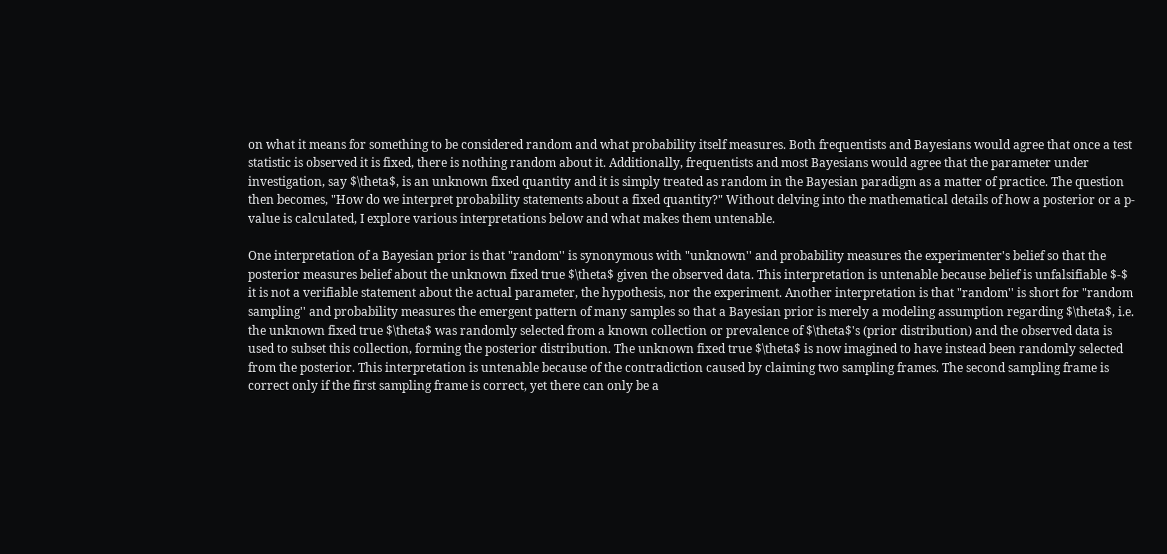on what it means for something to be considered random and what probability itself measures. Both frequentists and Bayesians would agree that once a test statistic is observed it is fixed, there is nothing random about it. Additionally, frequentists and most Bayesians would agree that the parameter under investigation, say $\theta$, is an unknown fixed quantity and it is simply treated as random in the Bayesian paradigm as a matter of practice. The question then becomes, "How do we interpret probability statements about a fixed quantity?" Without delving into the mathematical details of how a posterior or a p-value is calculated, I explore various interpretations below and what makes them untenable.

One interpretation of a Bayesian prior is that "random'' is synonymous with "unknown'' and probability measures the experimenter's belief so that the posterior measures belief about the unknown fixed true $\theta$ given the observed data. This interpretation is untenable because belief is unfalsifiable $-$ it is not a verifiable statement about the actual parameter, the hypothesis, nor the experiment. Another interpretation is that "random'' is short for "random sampling'' and probability measures the emergent pattern of many samples so that a Bayesian prior is merely a modeling assumption regarding $\theta$, i.e. the unknown fixed true $\theta$ was randomly selected from a known collection or prevalence of $\theta$'s (prior distribution) and the observed data is used to subset this collection, forming the posterior distribution. The unknown fixed true $\theta$ is now imagined to have instead been randomly selected from the posterior. This interpretation is untenable because of the contradiction caused by claiming two sampling frames. The second sampling frame is correct only if the first sampling frame is correct, yet there can only be a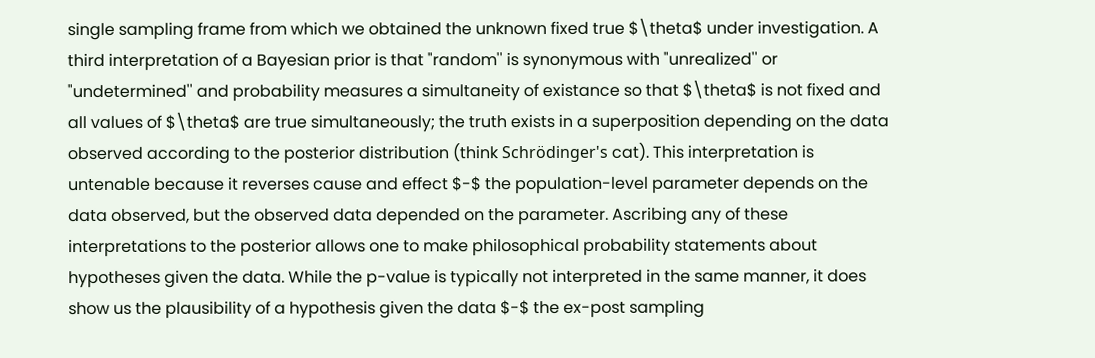single sampling frame from which we obtained the unknown fixed true $\theta$ under investigation. A third interpretation of a Bayesian prior is that "random'' is synonymous with "unrealized'' or "undetermined'' and probability measures a simultaneity of existance so that $\theta$ is not fixed and all values of $\theta$ are true simultaneously; the truth exists in a superposition depending on the data observed according to the posterior distribution (think Schrödinger's cat). This interpretation is untenable because it reverses cause and effect $-$ the population-level parameter depends on the data observed, but the observed data depended on the parameter. Ascribing any of these interpretations to the posterior allows one to make philosophical probability statements about hypotheses given the data. While the p-value is typically not interpreted in the same manner, it does show us the plausibility of a hypothesis given the data $-$ the ex-post sampling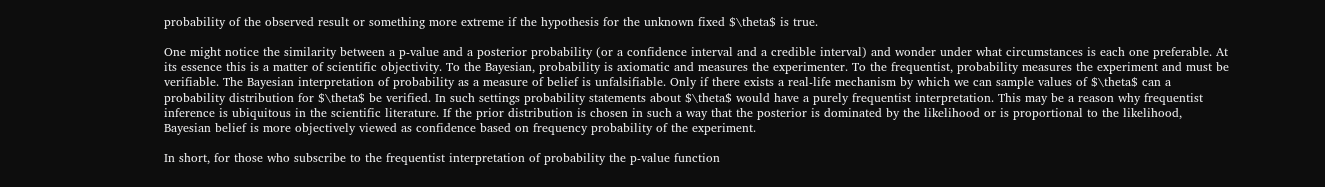probability of the observed result or something more extreme if the hypothesis for the unknown fixed $\theta$ is true.

One might notice the similarity between a p-value and a posterior probability (or a confidence interval and a credible interval) and wonder under what circumstances is each one preferable. At its essence this is a matter of scientific objectivity. To the Bayesian, probability is axiomatic and measures the experimenter. To the frequentist, probability measures the experiment and must be verifiable. The Bayesian interpretation of probability as a measure of belief is unfalsifiable. Only if there exists a real-life mechanism by which we can sample values of $\theta$ can a probability distribution for $\theta$ be verified. In such settings probability statements about $\theta$ would have a purely frequentist interpretation. This may be a reason why frequentist inference is ubiquitous in the scientific literature. If the prior distribution is chosen in such a way that the posterior is dominated by the likelihood or is proportional to the likelihood, Bayesian belief is more objectively viewed as confidence based on frequency probability of the experiment.

In short, for those who subscribe to the frequentist interpretation of probability the p-value function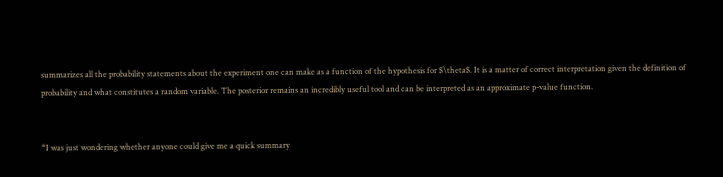summarizes all the probability statements about the experiment one can make as a function of the hypothesis for $\theta$. It is a matter of correct interpretation given the definition of probability and what constitutes a random variable. The posterior remains an incredibly useful tool and can be interpreted as an approximate p-value function.


“I was just wondering whether anyone could give me a quick summary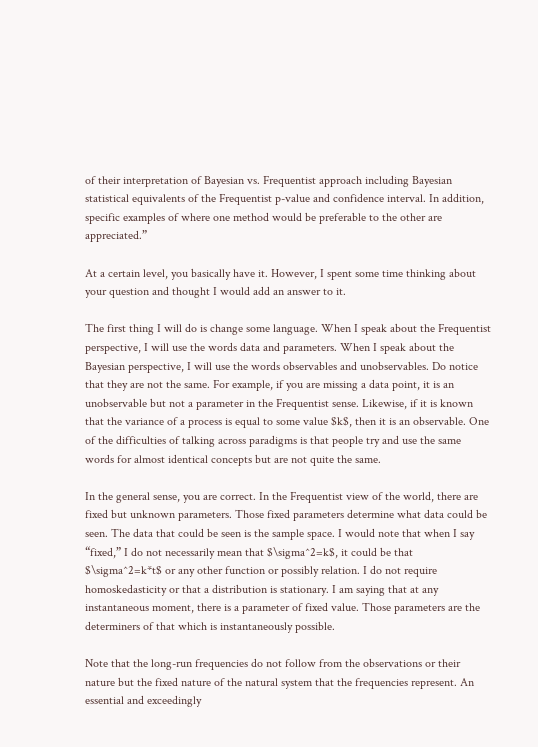of their interpretation of Bayesian vs. Frequentist approach including Bayesian statistical equivalents of the Frequentist p-value and confidence interval. In addition, specific examples of where one method would be preferable to the other are appreciated.”

At a certain level, you basically have it. However, I spent some time thinking about your question and thought I would add an answer to it.

The first thing I will do is change some language. When I speak about the Frequentist perspective, I will use the words data and parameters. When I speak about the Bayesian perspective, I will use the words observables and unobservables. Do notice that they are not the same. For example, if you are missing a data point, it is an unobservable but not a parameter in the Frequentist sense. Likewise, if it is known that the variance of a process is equal to some value $k$, then it is an observable. One of the difficulties of talking across paradigms is that people try and use the same words for almost identical concepts but are not quite the same.

In the general sense, you are correct. In the Frequentist view of the world, there are fixed but unknown parameters. Those fixed parameters determine what data could be seen. The data that could be seen is the sample space. I would note that when I say “fixed,” I do not necessarily mean that $\sigma^2=k$, it could be that $\sigma^2=k*t$ or any other function or possibly relation. I do not require homoskedasticity or that a distribution is stationary. I am saying that at any instantaneous moment, there is a parameter of fixed value. Those parameters are the determiners of that which is instantaneously possible.

Note that the long-run frequencies do not follow from the observations or their nature but the fixed nature of the natural system that the frequencies represent. An essential and exceedingly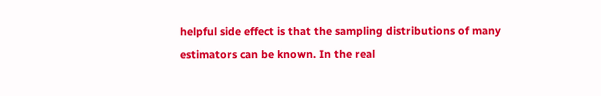helpful side effect is that the sampling distributions of many estimators can be known. In the real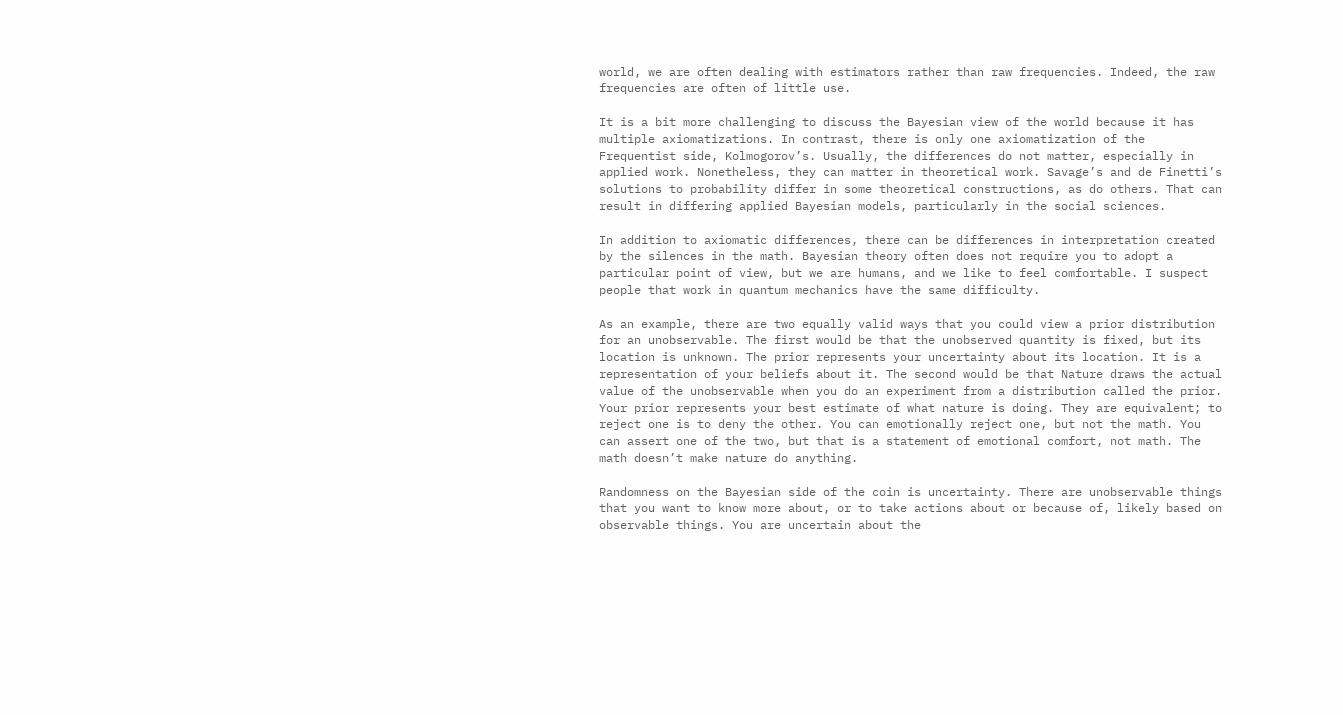world, we are often dealing with estimators rather than raw frequencies. Indeed, the raw frequencies are often of little use.

It is a bit more challenging to discuss the Bayesian view of the world because it has multiple axiomatizations. In contrast, there is only one axiomatization of the Frequentist side, Kolmogorov’s. Usually, the differences do not matter, especially in applied work. Nonetheless, they can matter in theoretical work. Savage’s and de Finetti’s solutions to probability differ in some theoretical constructions, as do others. That can result in differing applied Bayesian models, particularly in the social sciences.

In addition to axiomatic differences, there can be differences in interpretation created by the silences in the math. Bayesian theory often does not require you to adopt a particular point of view, but we are humans, and we like to feel comfortable. I suspect people that work in quantum mechanics have the same difficulty.

As an example, there are two equally valid ways that you could view a prior distribution for an unobservable. The first would be that the unobserved quantity is fixed, but its location is unknown. The prior represents your uncertainty about its location. It is a representation of your beliefs about it. The second would be that Nature draws the actual value of the unobservable when you do an experiment from a distribution called the prior. Your prior represents your best estimate of what nature is doing. They are equivalent; to reject one is to deny the other. You can emotionally reject one, but not the math. You can assert one of the two, but that is a statement of emotional comfort, not math. The math doesn’t make nature do anything.

Randomness on the Bayesian side of the coin is uncertainty. There are unobservable things that you want to know more about, or to take actions about or because of, likely based on observable things. You are uncertain about the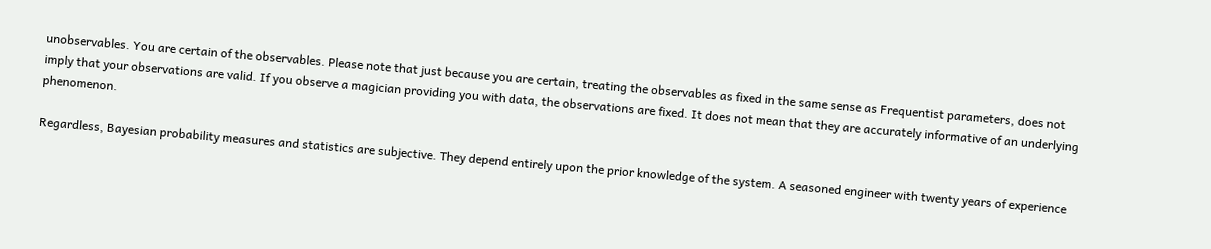unobservables. You are certain of the observables. Please note that just because you are certain, treating the observables as fixed in the same sense as Frequentist parameters, does not imply that your observations are valid. If you observe a magician providing you with data, the observations are fixed. It does not mean that they are accurately informative of an underlying phenomenon.

Regardless, Bayesian probability measures and statistics are subjective. They depend entirely upon the prior knowledge of the system. A seasoned engineer with twenty years of experience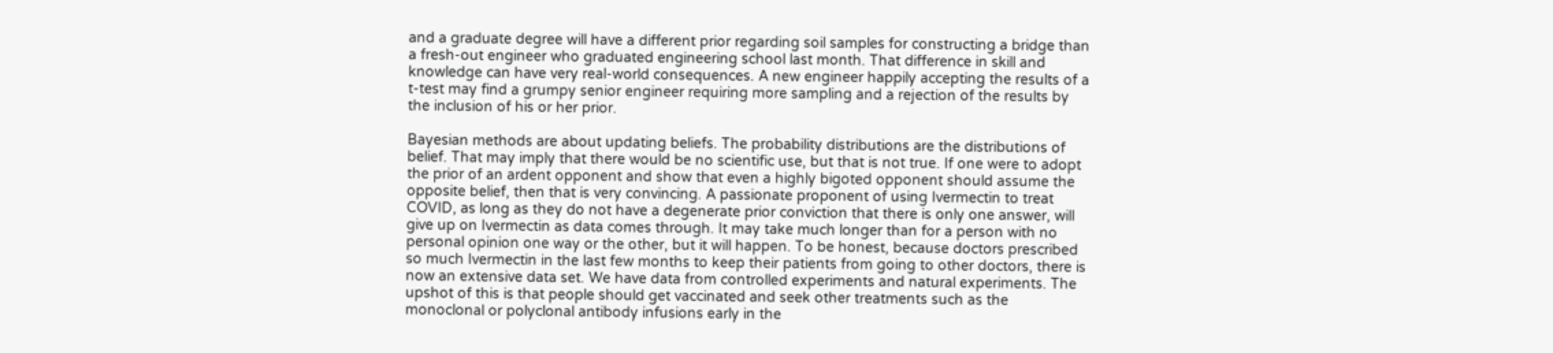and a graduate degree will have a different prior regarding soil samples for constructing a bridge than a fresh-out engineer who graduated engineering school last month. That difference in skill and knowledge can have very real-world consequences. A new engineer happily accepting the results of a t-test may find a grumpy senior engineer requiring more sampling and a rejection of the results by the inclusion of his or her prior.

Bayesian methods are about updating beliefs. The probability distributions are the distributions of belief. That may imply that there would be no scientific use, but that is not true. If one were to adopt the prior of an ardent opponent and show that even a highly bigoted opponent should assume the opposite belief, then that is very convincing. A passionate proponent of using Ivermectin to treat COVID, as long as they do not have a degenerate prior conviction that there is only one answer, will give up on Ivermectin as data comes through. It may take much longer than for a person with no personal opinion one way or the other, but it will happen. To be honest, because doctors prescribed so much Ivermectin in the last few months to keep their patients from going to other doctors, there is now an extensive data set. We have data from controlled experiments and natural experiments. The upshot of this is that people should get vaccinated and seek other treatments such as the monoclonal or polyclonal antibody infusions early in the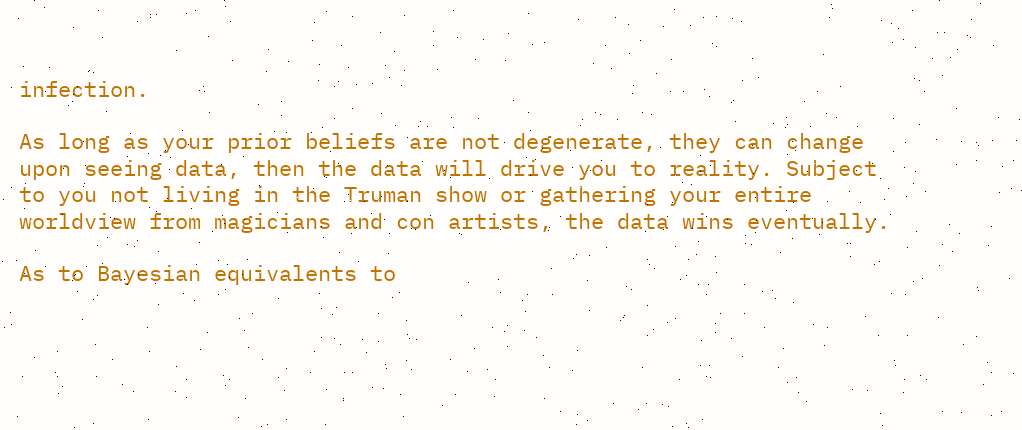infection.

As long as your prior beliefs are not degenerate, they can change upon seeing data, then the data will drive you to reality. Subject to you not living in the Truman show or gathering your entire worldview from magicians and con artists, the data wins eventually.

As to Bayesian equivalents to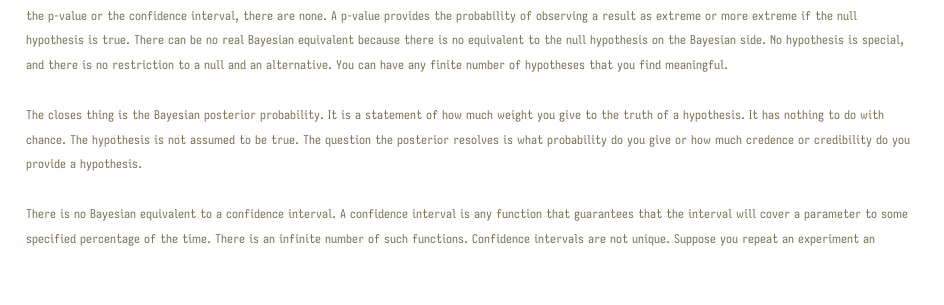the p-value or the confidence interval, there are none. A p-value provides the probability of observing a result as extreme or more extreme if the null hypothesis is true. There can be no real Bayesian equivalent because there is no equivalent to the null hypothesis on the Bayesian side. No hypothesis is special, and there is no restriction to a null and an alternative. You can have any finite number of hypotheses that you find meaningful.

The closes thing is the Bayesian posterior probability. It is a statement of how much weight you give to the truth of a hypothesis. It has nothing to do with chance. The hypothesis is not assumed to be true. The question the posterior resolves is what probability do you give or how much credence or credibility do you provide a hypothesis.

There is no Bayesian equivalent to a confidence interval. A confidence interval is any function that guarantees that the interval will cover a parameter to some specified percentage of the time. There is an infinite number of such functions. Confidence intervals are not unique. Suppose you repeat an experiment an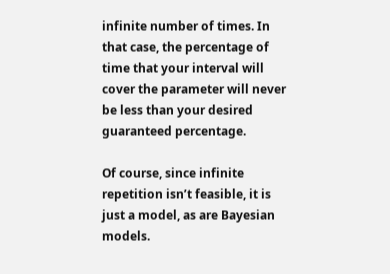infinite number of times. In that case, the percentage of time that your interval will cover the parameter will never be less than your desired guaranteed percentage.

Of course, since infinite repetition isn’t feasible, it is just a model, as are Bayesian models.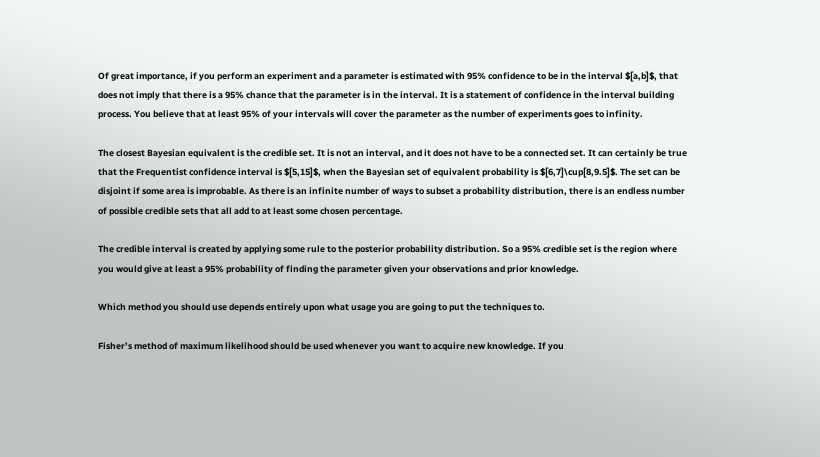Of great importance, if you perform an experiment and a parameter is estimated with 95% confidence to be in the interval $[a,b]$, that does not imply that there is a 95% chance that the parameter is in the interval. It is a statement of confidence in the interval building process. You believe that at least 95% of your intervals will cover the parameter as the number of experiments goes to infinity.

The closest Bayesian equivalent is the credible set. It is not an interval, and it does not have to be a connected set. It can certainly be true that the Frequentist confidence interval is $[5,15]$, when the Bayesian set of equivalent probability is $[6,7]\cup[8,9.5]$. The set can be disjoint if some area is improbable. As there is an infinite number of ways to subset a probability distribution, there is an endless number of possible credible sets that all add to at least some chosen percentage.

The credible interval is created by applying some rule to the posterior probability distribution. So a 95% credible set is the region where you would give at least a 95% probability of finding the parameter given your observations and prior knowledge.

Which method you should use depends entirely upon what usage you are going to put the techniques to.

Fisher’s method of maximum likelihood should be used whenever you want to acquire new knowledge. If you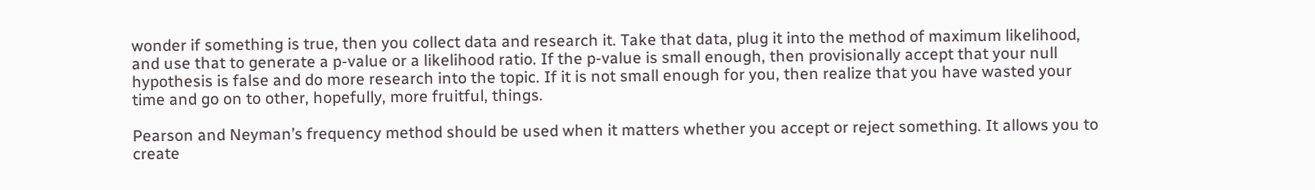wonder if something is true, then you collect data and research it. Take that data, plug it into the method of maximum likelihood, and use that to generate a p-value or a likelihood ratio. If the p-value is small enough, then provisionally accept that your null hypothesis is false and do more research into the topic. If it is not small enough for you, then realize that you have wasted your time and go on to other, hopefully, more fruitful, things.

Pearson and Neyman’s frequency method should be used when it matters whether you accept or reject something. It allows you to create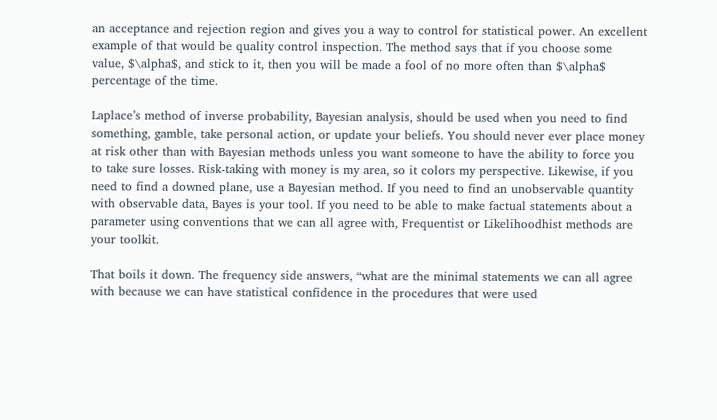an acceptance and rejection region and gives you a way to control for statistical power. An excellent example of that would be quality control inspection. The method says that if you choose some value, $\alpha$, and stick to it, then you will be made a fool of no more often than $\alpha$ percentage of the time.

Laplace’s method of inverse probability, Bayesian analysis, should be used when you need to find something, gamble, take personal action, or update your beliefs. You should never ever place money at risk other than with Bayesian methods unless you want someone to have the ability to force you to take sure losses. Risk-taking with money is my area, so it colors my perspective. Likewise, if you need to find a downed plane, use a Bayesian method. If you need to find an unobservable quantity with observable data, Bayes is your tool. If you need to be able to make factual statements about a parameter using conventions that we can all agree with, Frequentist or Likelihoodhist methods are your toolkit.

That boils it down. The frequency side answers, “what are the minimal statements we can all agree with because we can have statistical confidence in the procedures that were used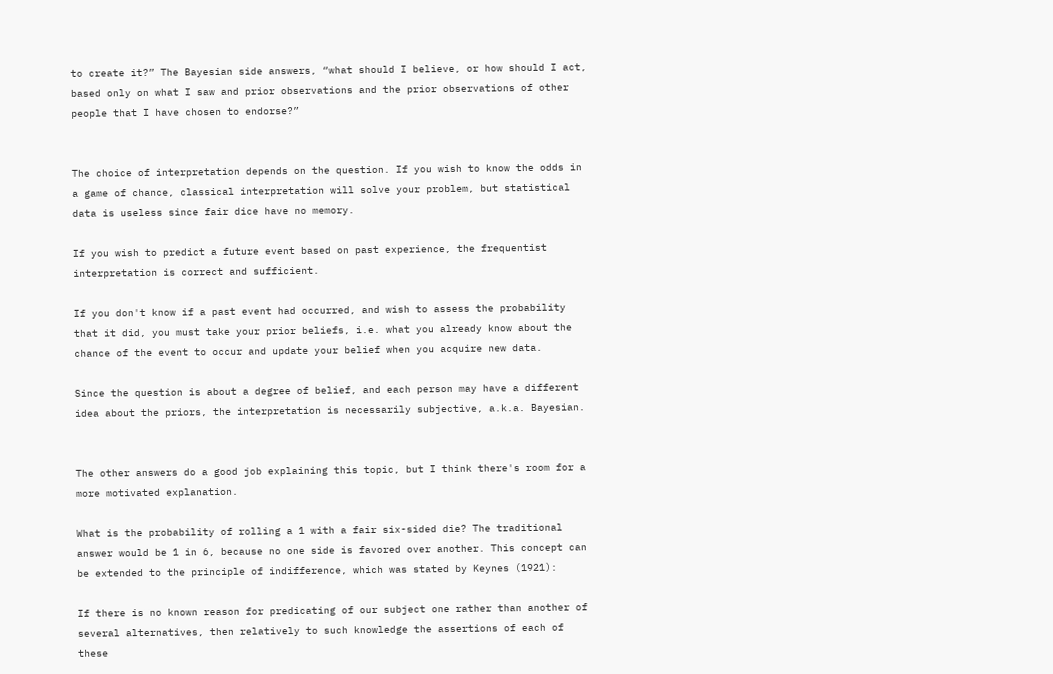to create it?” The Bayesian side answers, “what should I believe, or how should I act, based only on what I saw and prior observations and the prior observations of other people that I have chosen to endorse?”


The choice of interpretation depends on the question. If you wish to know the odds in a game of chance, classical interpretation will solve your problem, but statistical data is useless since fair dice have no memory.

If you wish to predict a future event based on past experience, the frequentist interpretation is correct and sufficient.

If you don't know if a past event had occurred, and wish to assess the probability that it did, you must take your prior beliefs, i.e. what you already know about the chance of the event to occur and update your belief when you acquire new data.

Since the question is about a degree of belief, and each person may have a different idea about the priors, the interpretation is necessarily subjective, a.k.a. Bayesian.


The other answers do a good job explaining this topic, but I think there's room for a more motivated explanation.

What is the probability of rolling a 1 with a fair six-sided die? The traditional answer would be 1 in 6, because no one side is favored over another. This concept can be extended to the principle of indifference, which was stated by Keynes (1921):

If there is no known reason for predicating of our subject one rather than another of several alternatives, then relatively to such knowledge the assertions of each of these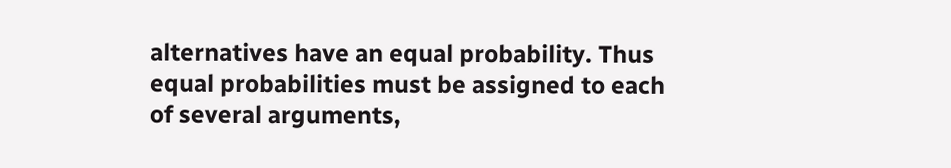alternatives have an equal probability. Thus equal probabilities must be assigned to each of several arguments,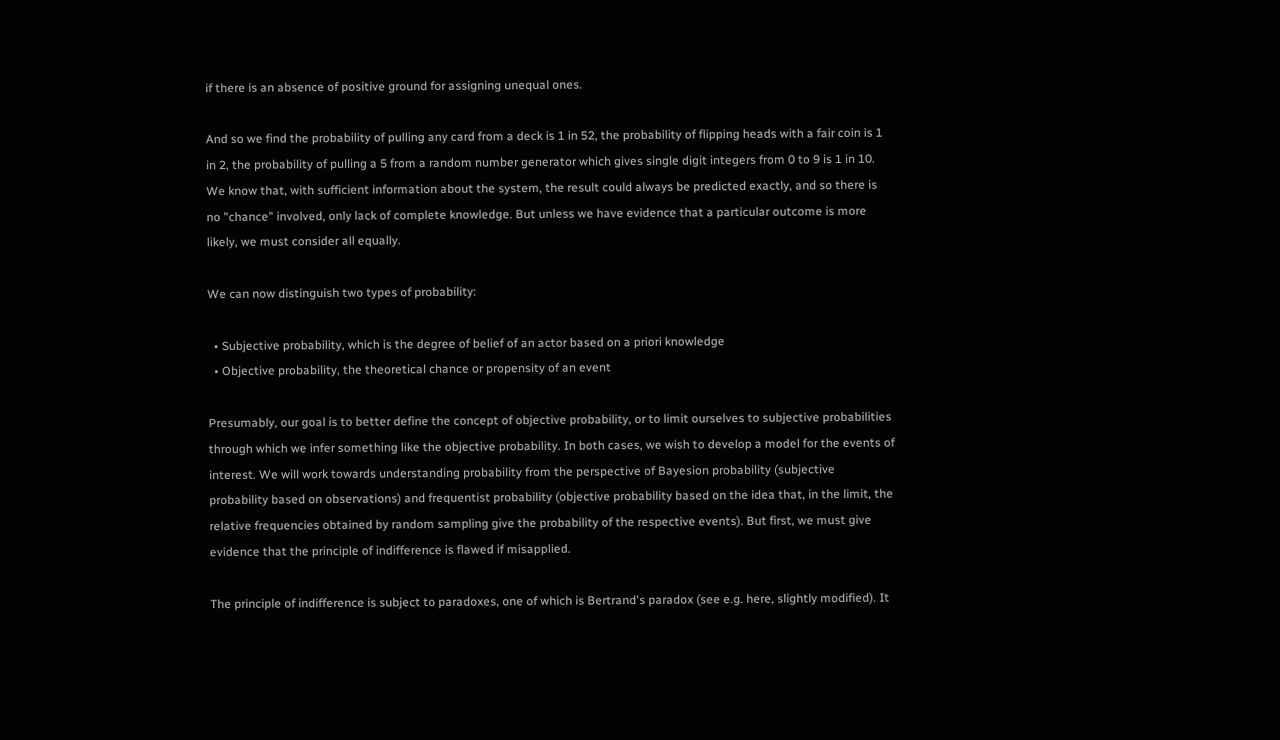if there is an absence of positive ground for assigning unequal ones.

And so we find the probability of pulling any card from a deck is 1 in 52, the probability of flipping heads with a fair coin is 1 in 2, the probability of pulling a 5 from a random number generator which gives single digit integers from 0 to 9 is 1 in 10. We know that, with sufficient information about the system, the result could always be predicted exactly, and so there is no "chance" involved, only lack of complete knowledge. But unless we have evidence that a particular outcome is more likely, we must consider all equally.

We can now distinguish two types of probability:

  • Subjective probability, which is the degree of belief of an actor based on a priori knowledge
  • Objective probability, the theoretical chance or propensity of an event

Presumably, our goal is to better define the concept of objective probability, or to limit ourselves to subjective probabilities through which we infer something like the objective probability. In both cases, we wish to develop a model for the events of interest. We will work towards understanding probability from the perspective of Bayesion probability (subjective probability based on observations) and frequentist probability (objective probability based on the idea that, in the limit, the relative frequencies obtained by random sampling give the probability of the respective events). But first, we must give evidence that the principle of indifference is flawed if misapplied.

The principle of indifference is subject to paradoxes, one of which is Bertrand's paradox (see e.g. here, slightly modified). It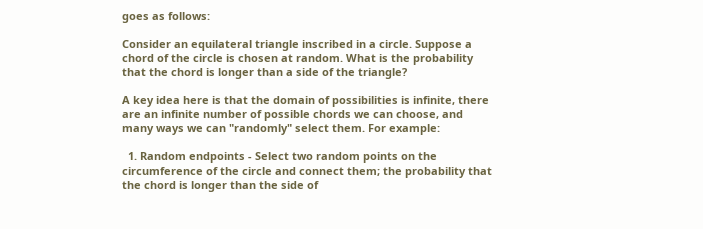goes as follows:

Consider an equilateral triangle inscribed in a circle. Suppose a chord of the circle is chosen at random. What is the probability that the chord is longer than a side of the triangle?

A key idea here is that the domain of possibilities is infinite, there are an infinite number of possible chords we can choose, and many ways we can "randomly" select them. For example:

  1. Random endpoints - Select two random points on the circumference of the circle and connect them; the probability that the chord is longer than the side of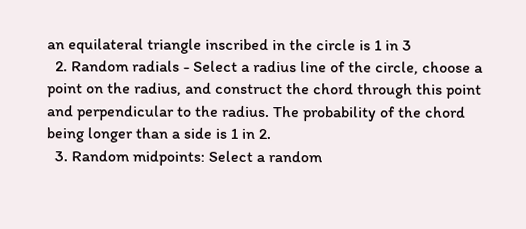an equilateral triangle inscribed in the circle is 1 in 3
  2. Random radials - Select a radius line of the circle, choose a point on the radius, and construct the chord through this point and perpendicular to the radius. The probability of the chord being longer than a side is 1 in 2.
  3. Random midpoints: Select a random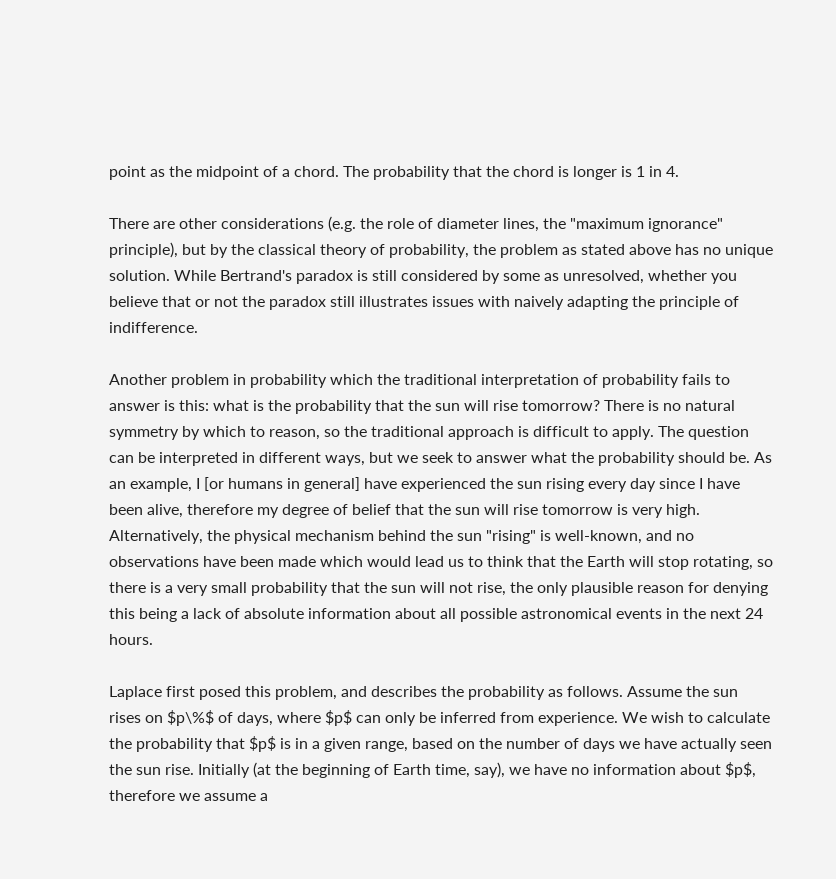point as the midpoint of a chord. The probability that the chord is longer is 1 in 4.

There are other considerations (e.g. the role of diameter lines, the "maximum ignorance" principle), but by the classical theory of probability, the problem as stated above has no unique solution. While Bertrand's paradox is still considered by some as unresolved, whether you believe that or not the paradox still illustrates issues with naively adapting the principle of indifference.

Another problem in probability which the traditional interpretation of probability fails to answer is this: what is the probability that the sun will rise tomorrow? There is no natural symmetry by which to reason, so the traditional approach is difficult to apply. The question can be interpreted in different ways, but we seek to answer what the probability should be. As an example, I [or humans in general] have experienced the sun rising every day since I have been alive, therefore my degree of belief that the sun will rise tomorrow is very high. Alternatively, the physical mechanism behind the sun "rising" is well-known, and no observations have been made which would lead us to think that the Earth will stop rotating, so there is a very small probability that the sun will not rise, the only plausible reason for denying this being a lack of absolute information about all possible astronomical events in the next 24 hours.

Laplace first posed this problem, and describes the probability as follows. Assume the sun rises on $p\%$ of days, where $p$ can only be inferred from experience. We wish to calculate the probability that $p$ is in a given range, based on the number of days we have actually seen the sun rise. Initially (at the beginning of Earth time, say), we have no information about $p$, therefore we assume a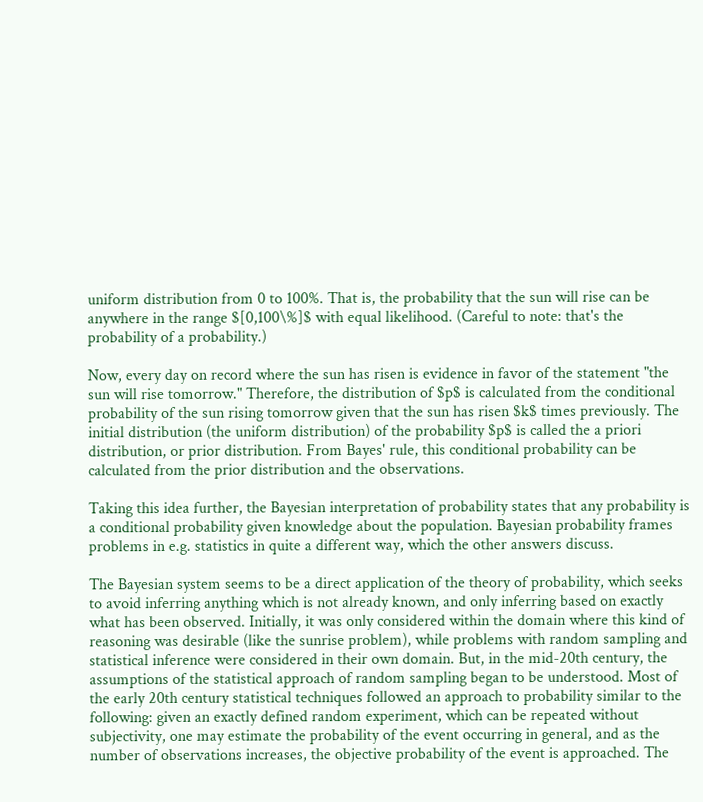uniform distribution from 0 to 100%. That is, the probability that the sun will rise can be anywhere in the range $[0,100\%]$ with equal likelihood. (Careful to note: that's the probability of a probability.)

Now, every day on record where the sun has risen is evidence in favor of the statement "the sun will rise tomorrow." Therefore, the distribution of $p$ is calculated from the conditional probability of the sun rising tomorrow given that the sun has risen $k$ times previously. The initial distribution (the uniform distribution) of the probability $p$ is called the a priori distribution, or prior distribution. From Bayes' rule, this conditional probability can be calculated from the prior distribution and the observations.

Taking this idea further, the Bayesian interpretation of probability states that any probability is a conditional probability given knowledge about the population. Bayesian probability frames problems in e.g. statistics in quite a different way, which the other answers discuss.

The Bayesian system seems to be a direct application of the theory of probability, which seeks to avoid inferring anything which is not already known, and only inferring based on exactly what has been observed. Initially, it was only considered within the domain where this kind of reasoning was desirable (like the sunrise problem), while problems with random sampling and statistical inference were considered in their own domain. But, in the mid-20th century, the assumptions of the statistical approach of random sampling began to be understood. Most of the early 20th century statistical techniques followed an approach to probability similar to the following: given an exactly defined random experiment, which can be repeated without subjectivity, one may estimate the probability of the event occurring in general, and as the number of observations increases, the objective probability of the event is approached. The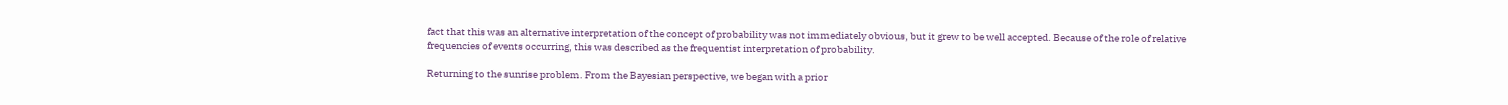fact that this was an alternative interpretation of the concept of probability was not immediately obvious, but it grew to be well accepted. Because of the role of relative frequencies of events occurring, this was described as the frequentist interpretation of probability.

Returning to the sunrise problem. From the Bayesian perspective, we began with a prior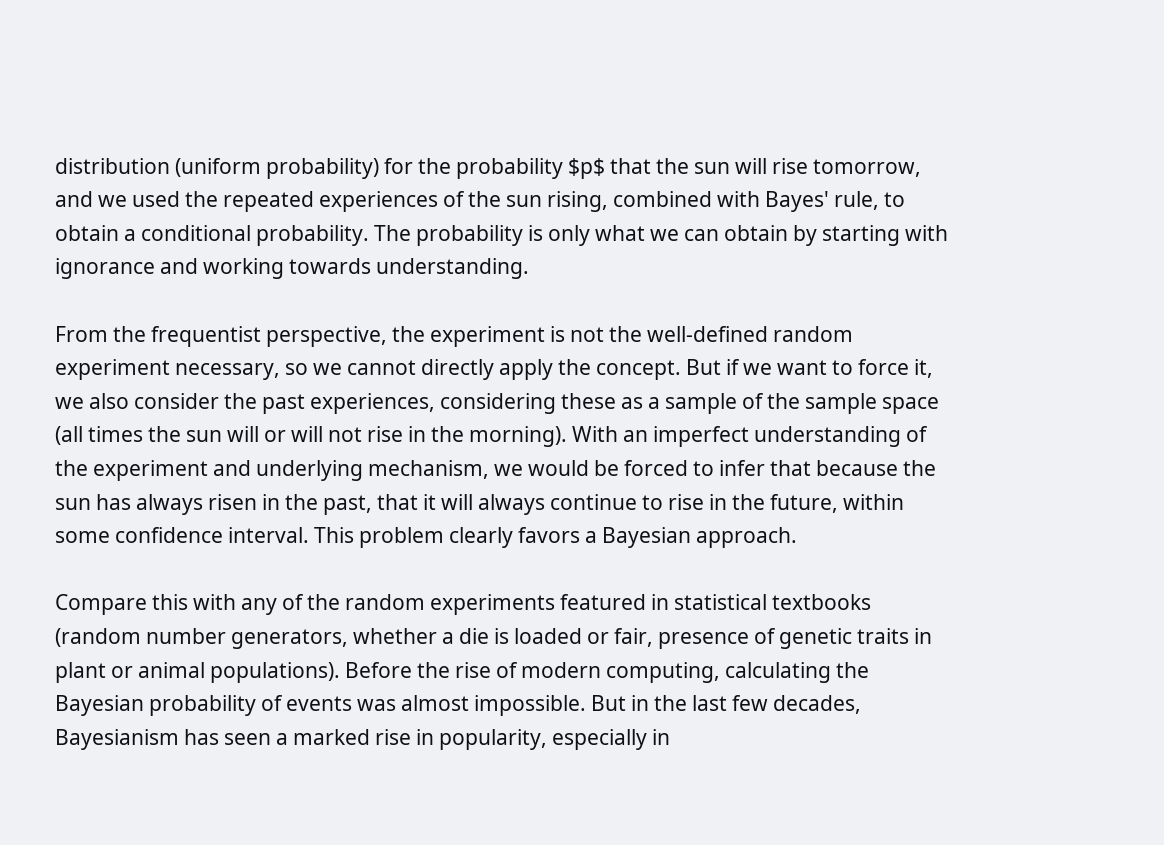distribution (uniform probability) for the probability $p$ that the sun will rise tomorrow, and we used the repeated experiences of the sun rising, combined with Bayes' rule, to obtain a conditional probability. The probability is only what we can obtain by starting with ignorance and working towards understanding.

From the frequentist perspective, the experiment is not the well-defined random experiment necessary, so we cannot directly apply the concept. But if we want to force it, we also consider the past experiences, considering these as a sample of the sample space (all times the sun will or will not rise in the morning). With an imperfect understanding of the experiment and underlying mechanism, we would be forced to infer that because the sun has always risen in the past, that it will always continue to rise in the future, within some confidence interval. This problem clearly favors a Bayesian approach.

Compare this with any of the random experiments featured in statistical textbooks (random number generators, whether a die is loaded or fair, presence of genetic traits in plant or animal populations). Before the rise of modern computing, calculating the Bayesian probability of events was almost impossible. But in the last few decades, Bayesianism has seen a marked rise in popularity, especially in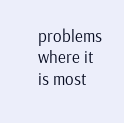problems where it is most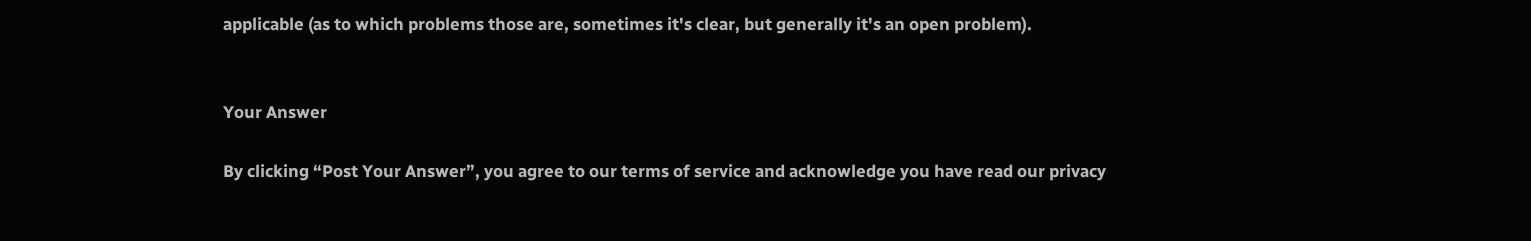applicable (as to which problems those are, sometimes it's clear, but generally it's an open problem).


Your Answer

By clicking “Post Your Answer”, you agree to our terms of service and acknowledge you have read our privacy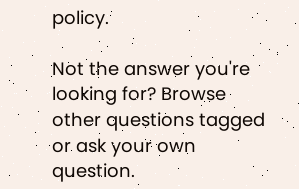policy.

Not the answer you're looking for? Browse other questions tagged or ask your own question.